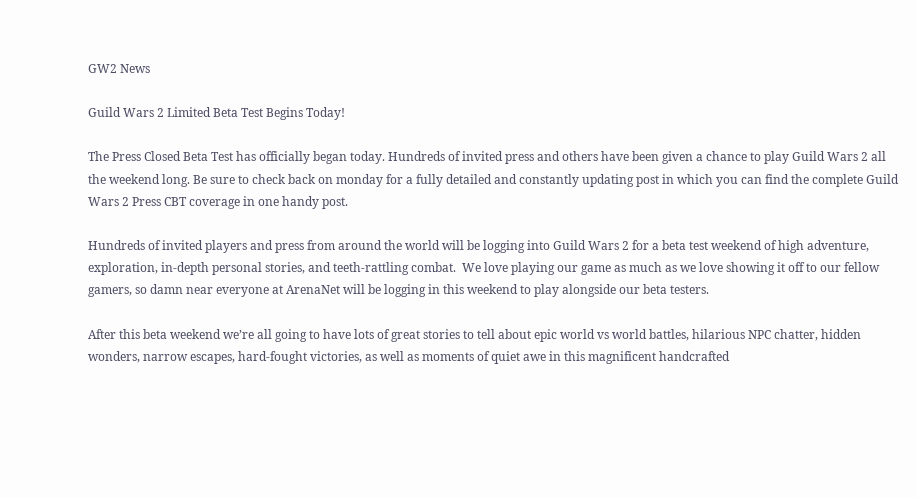GW2 News

Guild Wars 2 Limited Beta Test Begins Today!

The Press Closed Beta Test has officially began today. Hundreds of invited press and others have been given a chance to play Guild Wars 2 all the weekend long. Be sure to check back on monday for a fully detailed and constantly updating post in which you can find the complete Guild Wars 2 Press CBT coverage in one handy post.

Hundreds of invited players and press from around the world will be logging into Guild Wars 2 for a beta test weekend of high adventure, exploration, in-depth personal stories, and teeth-rattling combat.  We love playing our game as much as we love showing it off to our fellow gamers, so damn near everyone at ArenaNet will be logging in this weekend to play alongside our beta testers.

After this beta weekend we’re all going to have lots of great stories to tell about epic world vs world battles, hilarious NPC chatter, hidden wonders, narrow escapes, hard-fought victories, as well as moments of quiet awe in this magnificent handcrafted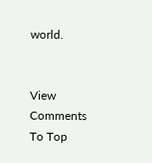world.


View Comments
To Top